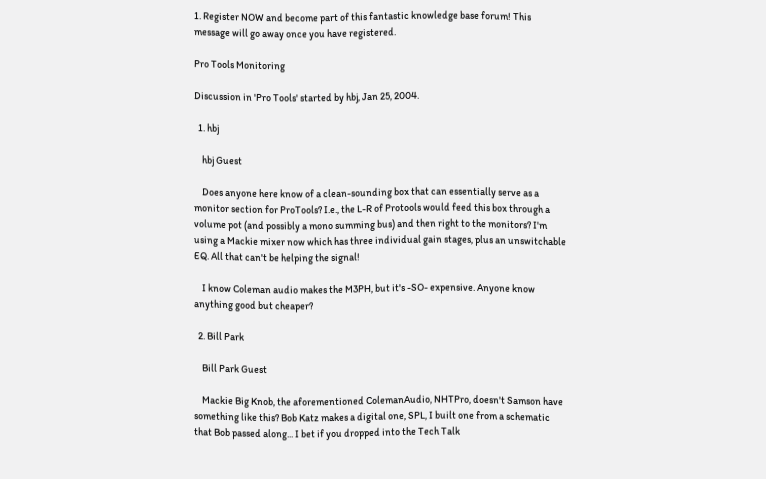1. Register NOW and become part of this fantastic knowledge base forum! This message will go away once you have registered.

Pro Tools Monitoring

Discussion in 'Pro Tools' started by hbj, Jan 25, 2004.

  1. hbj

    hbj Guest

    Does anyone here know of a clean-sounding box that can essentially serve as a monitor section for ProTools? I.e., the L-R of Protools would feed this box through a volume pot (and possibly a mono summing bus) and then right to the monitors? I'm using a Mackie mixer now which has three individual gain stages, plus an unswitchable EQ. All that can't be helping the signal!

    I know Coleman audio makes the M3PH, but it's -SO- expensive. Anyone know anything good but cheaper?

  2. Bill Park

    Bill Park Guest

    Mackie Big Knob, the aforementioned ColemanAudio, NHTPro, doesn't Samson have something like this? Bob Katz makes a digital one, SPL, I built one from a schematic that Bob passed along... I bet if you dropped into the Tech Talk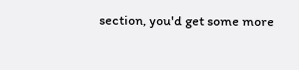section, you'd get some more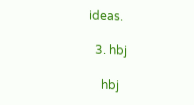ideas.

  3. hbj

    hbj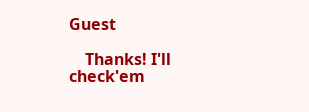Guest

    Thanks! I'll check'em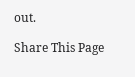out.

Share This Page